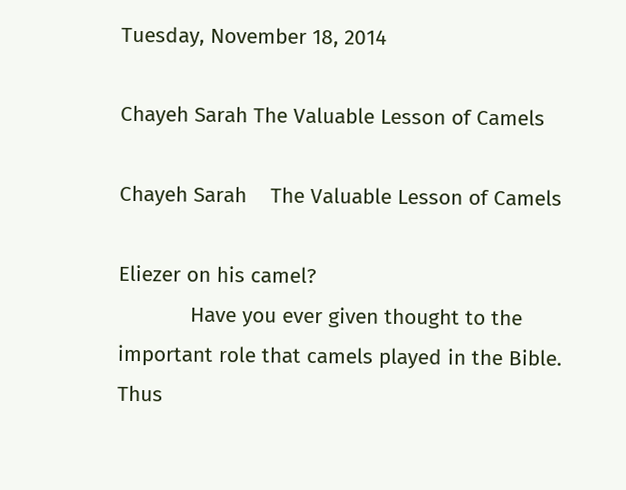Tuesday, November 18, 2014

Chayeh Sarah The Valuable Lesson of Camels

Chayeh Sarah    The Valuable Lesson of Camels

Eliezer on his camel?
            Have you ever given thought to the important role that camels played in the Bible. Thus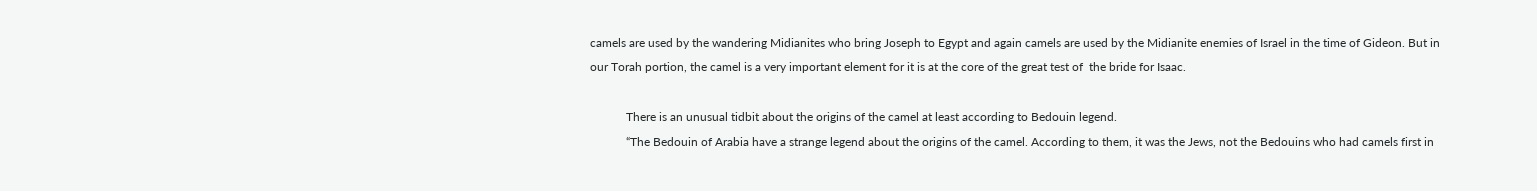camels are used by the wandering Midianites who bring Joseph to Egypt and again camels are used by the Midianite enemies of Israel in the time of Gideon. But in our Torah portion, the camel is a very important element for it is at the core of the great test of  the bride for Isaac.

            There is an unusual tidbit about the origins of the camel at least according to Bedouin legend.
            “The Bedouin of Arabia have a strange legend about the origins of the camel. According to them, it was the Jews, not the Bedouins who had camels first in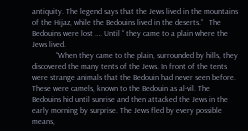antiquity. The legend says that the Jews lived in the mountains of the Hijaz, while the Bedouins lived in the deserts.”   The Bedouins were lost …. Until “ they came to a plain where the Jews lived.
            “When they came to the plain, surrounded by hills, they discovered the many tents of the Jews. In front of the tents were strange animals that the Bedouin had never seen before. These were camels, known to the Bedouin as al-vil. The Bedouins hid until sunrise and then attacked the Jews in the early morning by surprise. The Jews fled by every possible means,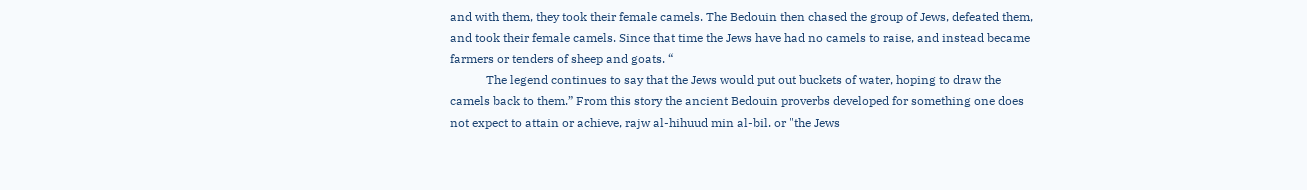and with them, they took their female camels. The Bedouin then chased the group of Jews, defeated them, and took their female camels. Since that time the Jews have had no camels to raise, and instead became farmers or tenders of sheep and goats. “
            The legend continues to say that the Jews would put out buckets of water, hoping to draw the camels back to them.” From this story the ancient Bedouin proverbs developed for something one does not expect to attain or achieve, rajw al-hihuud min al-bil. or "the Jews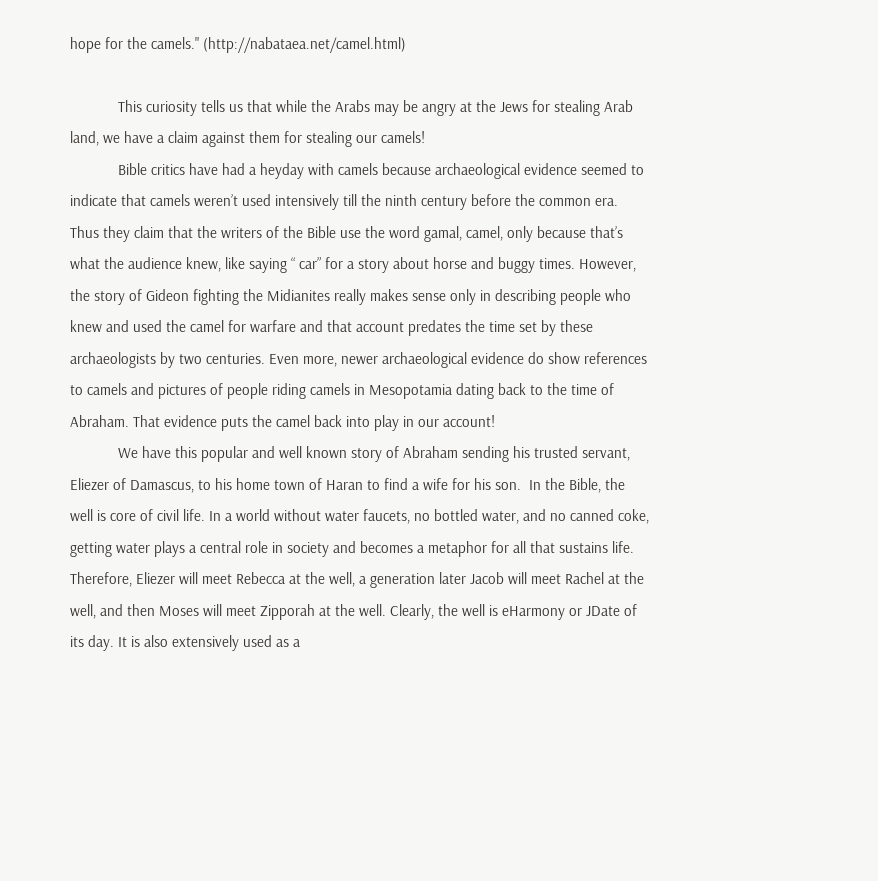hope for the camels." (http://nabataea.net/camel.html)

            This curiosity tells us that while the Arabs may be angry at the Jews for stealing Arab land, we have a claim against them for stealing our camels!
            Bible critics have had a heyday with camels because archaeological evidence seemed to indicate that camels weren’t used intensively till the ninth century before the common era. Thus they claim that the writers of the Bible use the word gamal, camel, only because that’s what the audience knew, like saying “ car” for a story about horse and buggy times. However, the story of Gideon fighting the Midianites really makes sense only in describing people who knew and used the camel for warfare and that account predates the time set by these archaeologists by two centuries. Even more, newer archaeological evidence do show references to camels and pictures of people riding camels in Mesopotamia dating back to the time of Abraham. That evidence puts the camel back into play in our account!
            We have this popular and well known story of Abraham sending his trusted servant, Eliezer of Damascus, to his home town of Haran to find a wife for his son.  In the Bible, the well is core of civil life. In a world without water faucets, no bottled water, and no canned coke, getting water plays a central role in society and becomes a metaphor for all that sustains life. Therefore, Eliezer will meet Rebecca at the well, a generation later Jacob will meet Rachel at the well, and then Moses will meet Zipporah at the well. Clearly, the well is eHarmony or JDate of its day. It is also extensively used as a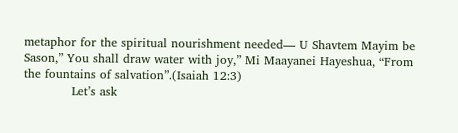metaphor for the spiritual nourishment needed— U Shavtem Mayim be  Sason,” You shall draw water with joy,” Mi Maayanei Hayeshua, “From the fountains of salvation”.(Isaiah 12:3)
            Let’s ask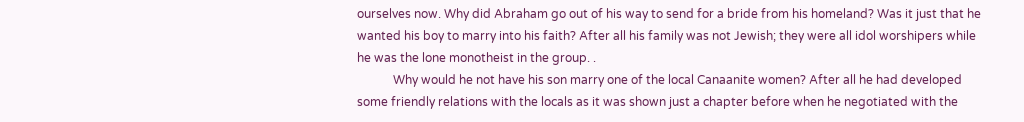ourselves now. Why did Abraham go out of his way to send for a bride from his homeland? Was it just that he wanted his boy to marry into his faith? After all his family was not Jewish; they were all idol worshipers while he was the lone monotheist in the group. .
            Why would he not have his son marry one of the local Canaanite women? After all he had developed some friendly relations with the locals as it was shown just a chapter before when he negotiated with the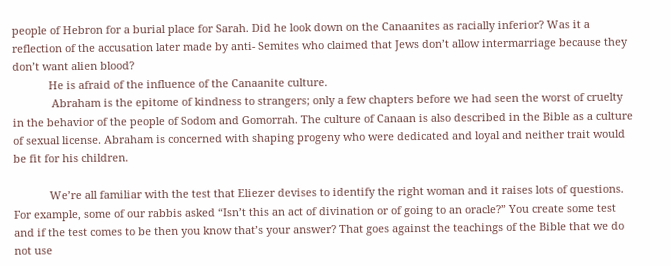people of Hebron for a burial place for Sarah. Did he look down on the Canaanites as racially inferior? Was it a reflection of the accusation later made by anti- Semites who claimed that Jews don’t allow intermarriage because they don’t want alien blood?
            He is afraid of the influence of the Canaanite culture.
             Abraham is the epitome of kindness to strangers; only a few chapters before we had seen the worst of cruelty in the behavior of the people of Sodom and Gomorrah. The culture of Canaan is also described in the Bible as a culture of sexual license. Abraham is concerned with shaping progeny who were dedicated and loyal and neither trait would be fit for his children.

            We’re all familiar with the test that Eliezer devises to identify the right woman and it raises lots of questions. For example, some of our rabbis asked “Isn’t this an act of divination or of going to an oracle?” You create some test and if the test comes to be then you know that’s your answer? That goes against the teachings of the Bible that we do not use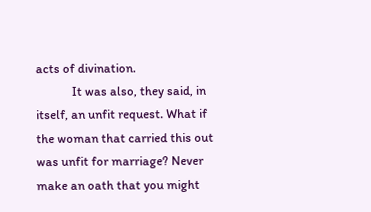acts of divination.
            It was also, they said, in itself, an unfit request. What if the woman that carried this out was unfit for marriage? Never make an oath that you might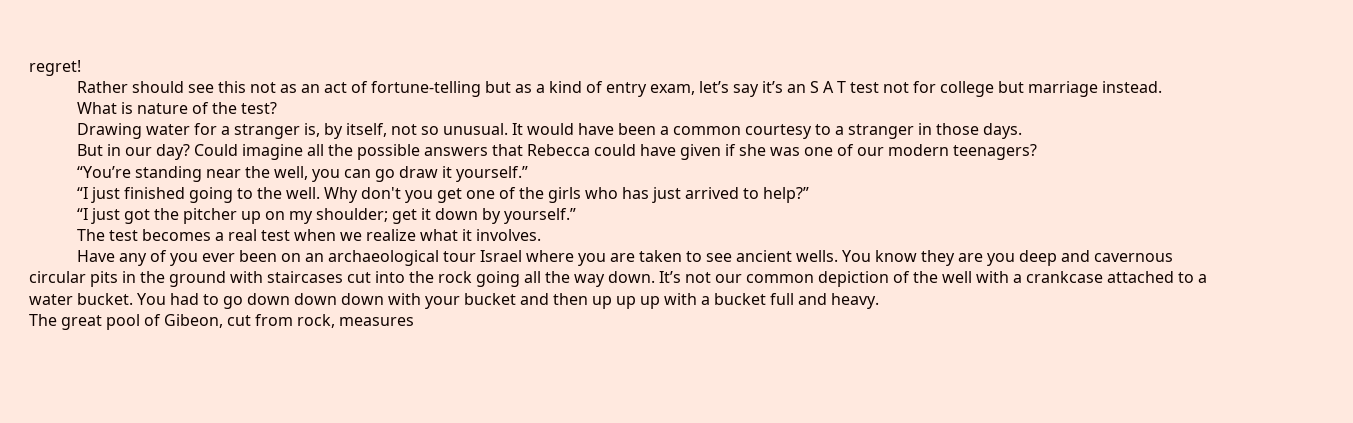regret!
            Rather should see this not as an act of fortune-telling but as a kind of entry exam, let’s say it’s an S A T test not for college but marriage instead.
            What is nature of the test?
            Drawing water for a stranger is, by itself, not so unusual. It would have been a common courtesy to a stranger in those days.
            But in our day? Could imagine all the possible answers that Rebecca could have given if she was one of our modern teenagers?
            “You’re standing near the well, you can go draw it yourself.”
            “I just finished going to the well. Why don't you get one of the girls who has just arrived to help?”
            “I just got the pitcher up on my shoulder; get it down by yourself.”
            The test becomes a real test when we realize what it involves.
            Have any of you ever been on an archaeological tour Israel where you are taken to see ancient wells. You know they are you deep and cavernous circular pits in the ground with staircases cut into the rock going all the way down. It’s not our common depiction of the well with a crankcase attached to a water bucket. You had to go down down down with your bucket and then up up up with a bucket full and heavy.
The great pool of Gibeon, cut from rock, measures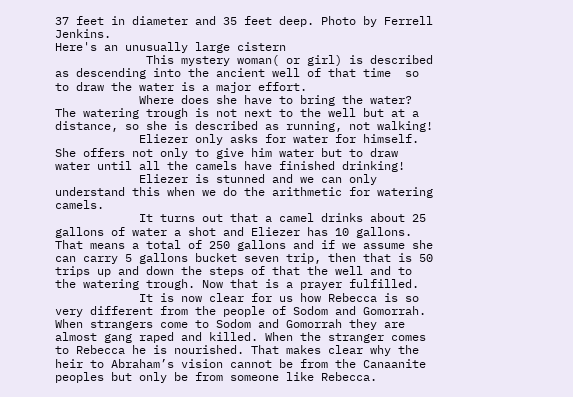37 feet in diameter and 35 feet deep. Photo by Ferrell Jenkins.
Here's an unusually large cistern
             This mystery woman( or girl) is described as descending into the ancient well of that time  so to draw the water is a major effort.
            Where does she have to bring the water? The watering trough is not next to the well but at a distance, so she is described as running, not walking!
            Eliezer only asks for water for himself. She offers not only to give him water but to draw water until all the camels have finished drinking!
            Eliezer is stunned and we can only understand this when we do the arithmetic for watering camels.
            It turns out that a camel drinks about 25 gallons of water a shot and Eliezer has 10 gallons. That means a total of 250 gallons and if we assume she can carry 5 gallons bucket seven trip, then that is 50 trips up and down the steps of that the well and to the watering trough. Now that is a prayer fulfilled.
            It is now clear for us how Rebecca is so very different from the people of Sodom and Gomorrah. When strangers come to Sodom and Gomorrah they are almost gang raped and killed. When the stranger comes to Rebecca he is nourished. That makes clear why the heir to Abraham’s vision cannot be from the Canaanite peoples but only be from someone like Rebecca.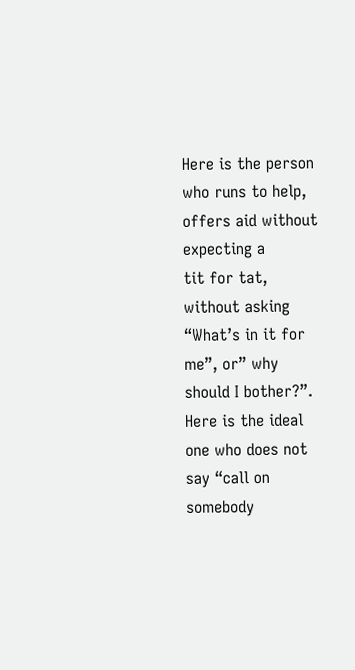Here is the person who runs to help, offers aid without expecting a
tit for tat, without asking “What’s in it for me”, or” why should I bother?”. Here is the ideal one who does not say “call on somebody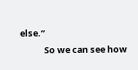else.”
            So we can see how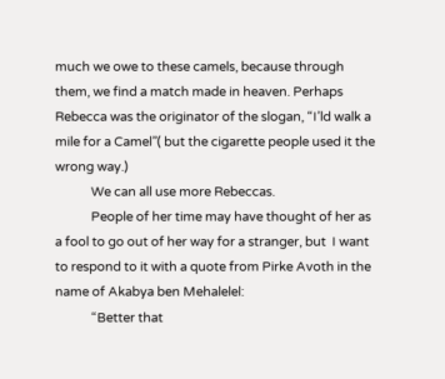much we owe to these camels, because through them, we find a match made in heaven. Perhaps Rebecca was the originator of the slogan, “I’ld walk a mile for a Camel”( but the cigarette people used it the wrong way.)
            We can all use more Rebeccas.
            People of her time may have thought of her as a fool to go out of her way for a stranger, but  I want to respond to it with a quote from Pirke Avoth in the name of Akabya ben Mehalelel:
            “Better that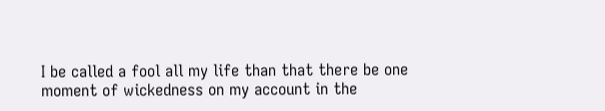I be called a fool all my life than that there be one moment of wickedness on my account in the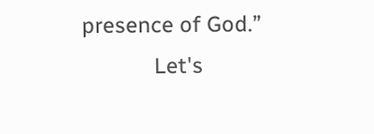presence of God.”
            Let's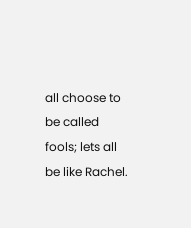all choose to be called fools; lets all be like Rachel.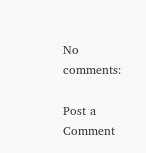No comments:

Post a Comment